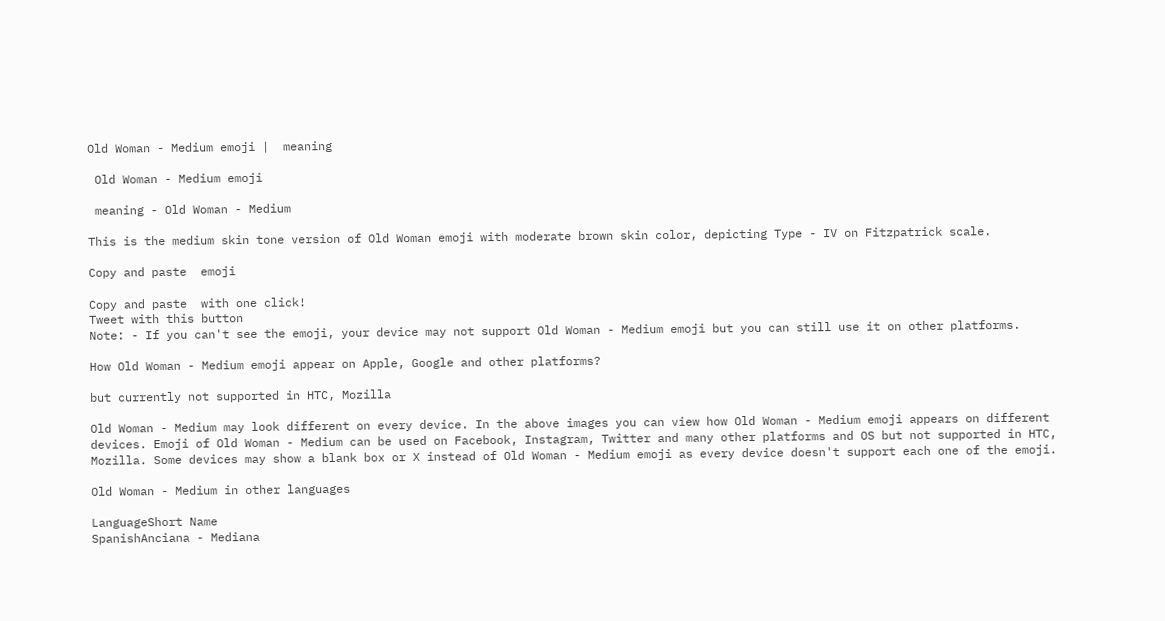Old Woman - Medium emoji |  meaning

 Old Woman - Medium emoji

 meaning - Old Woman - Medium

This is the medium skin tone version of Old Woman emoji with moderate brown skin color, depicting Type - IV on Fitzpatrick scale.

Copy and paste  emoji

Copy and paste  with one click!
Tweet with this button
Note: - If you can't see the emoji, your device may not support Old Woman - Medium emoji but you can still use it on other platforms.

How Old Woman - Medium emoji appear on Apple, Google and other platforms?

but currently not supported in HTC, Mozilla

Old Woman - Medium may look different on every device. In the above images you can view how Old Woman - Medium emoji appears on different devices. Emoji of Old Woman - Medium can be used on Facebook, Instagram, Twitter and many other platforms and OS but not supported in HTC, Mozilla. Some devices may show a blank box or X instead of Old Woman - Medium emoji as every device doesn't support each one of the emoji.

Old Woman - Medium in other languages

LanguageShort Name
SpanishAnciana - Mediana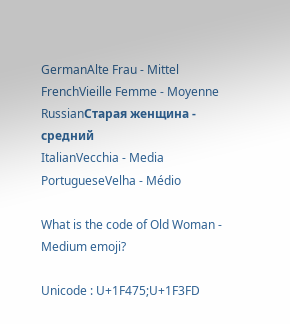GermanAlte Frau - Mittel
FrenchVieille Femme - Moyenne
RussianСтарая женщина - средний
ItalianVecchia - Media
PortugueseVelha - Médio

What is the code of Old Woman - Medium emoji?

Unicode : U+1F475;U+1F3FD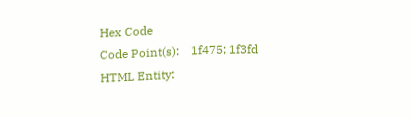Hex Code
Code Point(s):    1f475; 1f3fd
HTML Entity: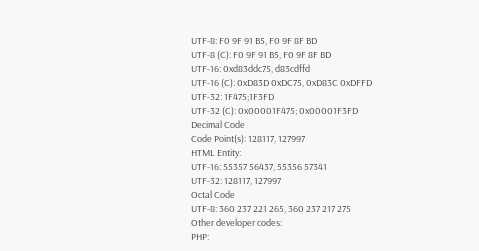UTF-8: F0 9F 91 B5, F0 9F 8F BD
UTF-8 (C): F0 9F 91 B5, F0 9F 8F BD
UTF-16: 0xd83ddc75, d83cdffd
UTF-16 (C): 0xD83D 0xDC75, 0xD83C 0xDFFD
UTF-32: 1F475;1F3FD
UTF-32 (C): 0x00001F475; 0x00001F3FD
Decimal Code
Code Point(s): 128117, 127997
HTML Entity:
UTF-16: 55357 56437, 55356 57341
UTF-32: 128117, 127997
Octal Code
UTF-8: 360 237 221 265, 360 237 217 275
Other developer codes:
PHP: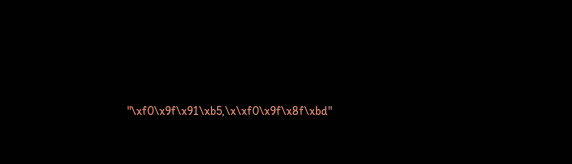"\xf0\x9f\x91\xb5,\x\xf0\x9f\x8f\xbd"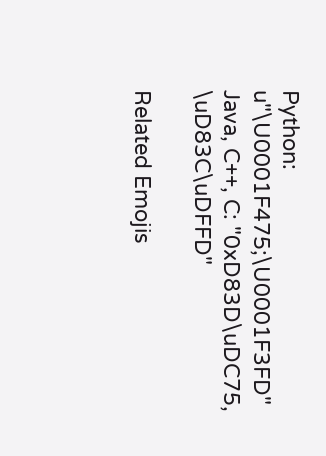Python: u"\U0001F475;\U0001F3FD"
Java, C++, C: "0xD83D\uDC75, \uD83C\uDFFD"

Related Emojis